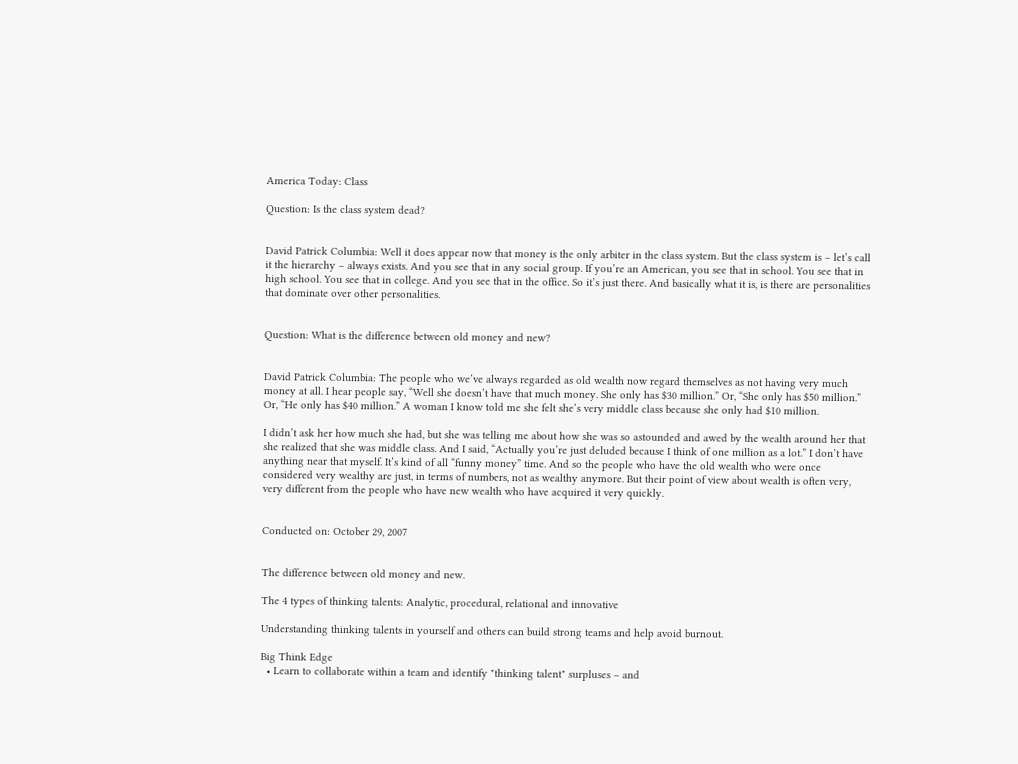America Today: Class

Question: Is the class system dead?


David Patrick Columbia: Well it does appear now that money is the only arbiter in the class system. But the class system is – let’s call it the hierarchy – always exists. And you see that in any social group. If you’re an American, you see that in school. You see that in high school. You see that in college. And you see that in the office. So it’s just there. And basically what it is, is there are personalities that dominate over other personalities.


Question: What is the difference between old money and new?


David Patrick Columbia: The people who we’ve always regarded as old wealth now regard themselves as not having very much money at all. I hear people say, “Well she doesn’t have that much money. She only has $30 million.” Or, “She only has $50 million.” Or, “He only has $40 million.” A woman I know told me she felt she’s very middle class because she only had $10 million.

I didn’t ask her how much she had, but she was telling me about how she was so astounded and awed by the wealth around her that she realized that she was middle class. And I said, “Actually you’re just deluded because I think of one million as a lot.” I don’t have anything near that myself. It’s kind of all “funny money” time. And so the people who have the old wealth who were once considered very wealthy are just, in terms of numbers, not as wealthy anymore. But their point of view about wealth is often very, very different from the people who have new wealth who have acquired it very quickly.


Conducted on: October 29, 2007


The difference between old money and new.

The 4 types of thinking talents: Analytic, procedural, relational and innovative

Understanding thinking talents in yourself and others can build strong teams and help avoid burnout.

Big Think Edge
  • Learn to collaborate within a team and identify "thinking talent" surpluses – and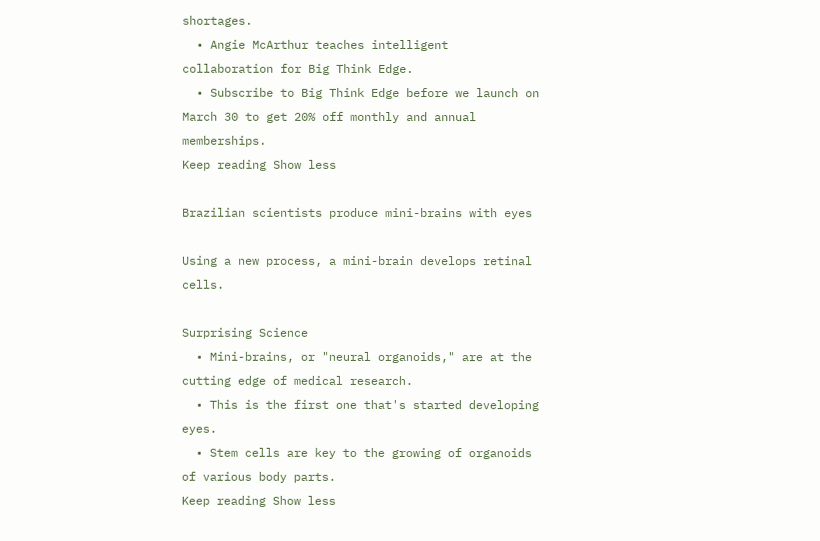shortages.
  • Angie McArthur teaches intelligent collaboration for Big Think Edge.
  • Subscribe to Big Think Edge before we launch on March 30 to get 20% off monthly and annual memberships.
Keep reading Show less

Brazilian scientists produce mini-brains with eyes

Using a new process, a mini-brain develops retinal cells.

Surprising Science
  • Mini-brains, or "neural organoids," are at the cutting edge of medical research.
  • This is the first one that's started developing eyes.
  • Stem cells are key to the growing of organoids of various body parts.
Keep reading Show less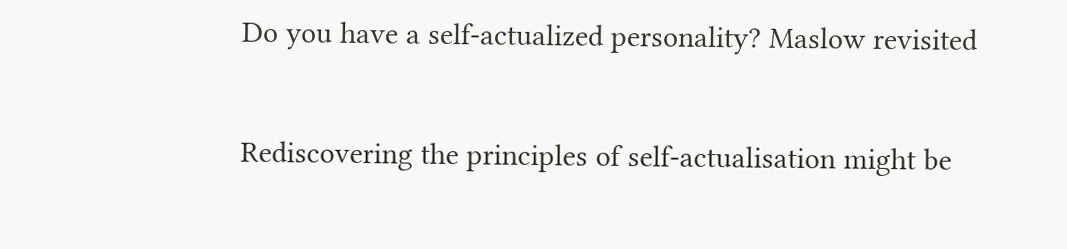Do you have a self-actualized personality? Maslow revisited

Rediscovering the principles of self-actualisation might be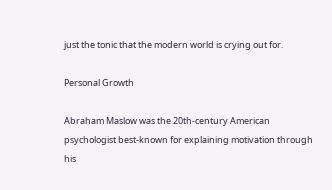just the tonic that the modern world is crying out for.

Personal Growth

Abraham Maslow was the 20th-century American psychologist best-known for explaining motivation through his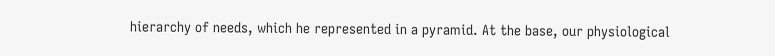hierarchy of needs, which he represented in a pyramid. At the base, our physiological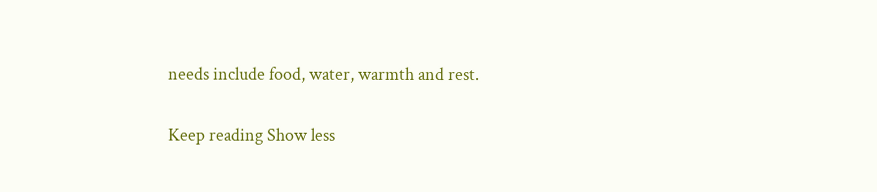needs include food, water, warmth and rest.

Keep reading Show less